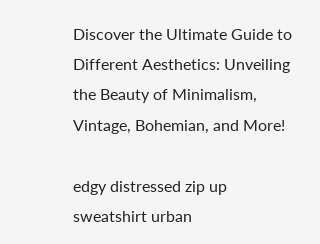Discover the Ultimate Guide to Different Aesthetics: Unveiling the Beauty of Minimalism, Vintage, Bohemian, and More!

edgy distressed zip up sweatshirt urban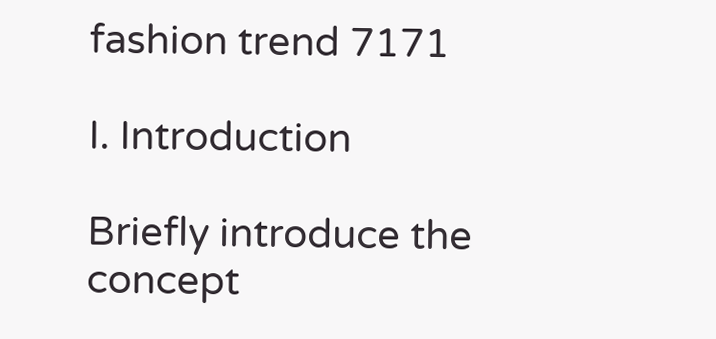fashion trend 7171

I. Introduction

Briefly introduce the concept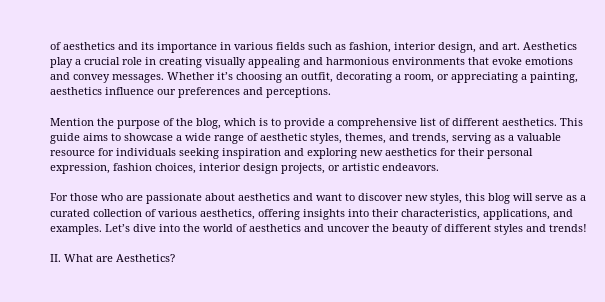of aesthetics and its importance in various fields such as fashion, interior design, and art. Aesthetics play a crucial role in creating visually appealing and harmonious environments that evoke emotions and convey messages. Whether it’s choosing an outfit, decorating a room, or appreciating a painting, aesthetics influence our preferences and perceptions.

Mention the purpose of the blog, which is to provide a comprehensive list of different aesthetics. This guide aims to showcase a wide range of aesthetic styles, themes, and trends, serving as a valuable resource for individuals seeking inspiration and exploring new aesthetics for their personal expression, fashion choices, interior design projects, or artistic endeavors.

For those who are passionate about aesthetics and want to discover new styles, this blog will serve as a curated collection of various aesthetics, offering insights into their characteristics, applications, and examples. Let’s dive into the world of aesthetics and uncover the beauty of different styles and trends!

II. What are Aesthetics?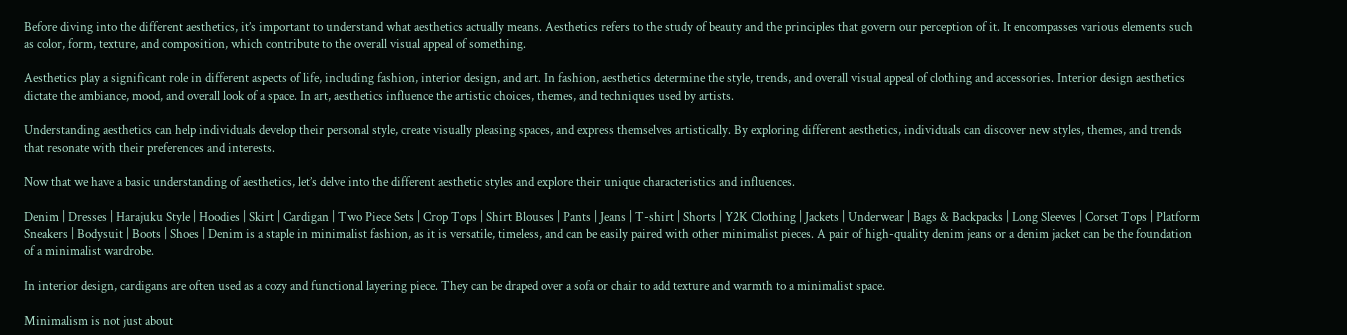Before diving into the different aesthetics, it’s important to understand what aesthetics actually means. Aesthetics refers to the study of beauty and the principles that govern our perception of it. It encompasses various elements such as color, form, texture, and composition, which contribute to the overall visual appeal of something.

Aesthetics play a significant role in different aspects of life, including fashion, interior design, and art. In fashion, aesthetics determine the style, trends, and overall visual appeal of clothing and accessories. Interior design aesthetics dictate the ambiance, mood, and overall look of a space. In art, aesthetics influence the artistic choices, themes, and techniques used by artists.

Understanding aesthetics can help individuals develop their personal style, create visually pleasing spaces, and express themselves artistically. By exploring different aesthetics, individuals can discover new styles, themes, and trends that resonate with their preferences and interests.

Now that we have a basic understanding of aesthetics, let’s delve into the different aesthetic styles and explore their unique characteristics and influences.

Denim | Dresses | Harajuku Style | Hoodies | Skirt | Cardigan | Two Piece Sets | Crop Tops | Shirt Blouses | Pants | Jeans | T-shirt | Shorts | Y2K Clothing | Jackets | Underwear | Bags & Backpacks | Long Sleeves | Corset Tops | Platform Sneakers | Bodysuit | Boots | Shoes | Denim is a staple in minimalist fashion, as it is versatile, timeless, and can be easily paired with other minimalist pieces. A pair of high-quality denim jeans or a denim jacket can be the foundation of a minimalist wardrobe.

In interior design, cardigans are often used as a cozy and functional layering piece. They can be draped over a sofa or chair to add texture and warmth to a minimalist space.

Minimalism is not just about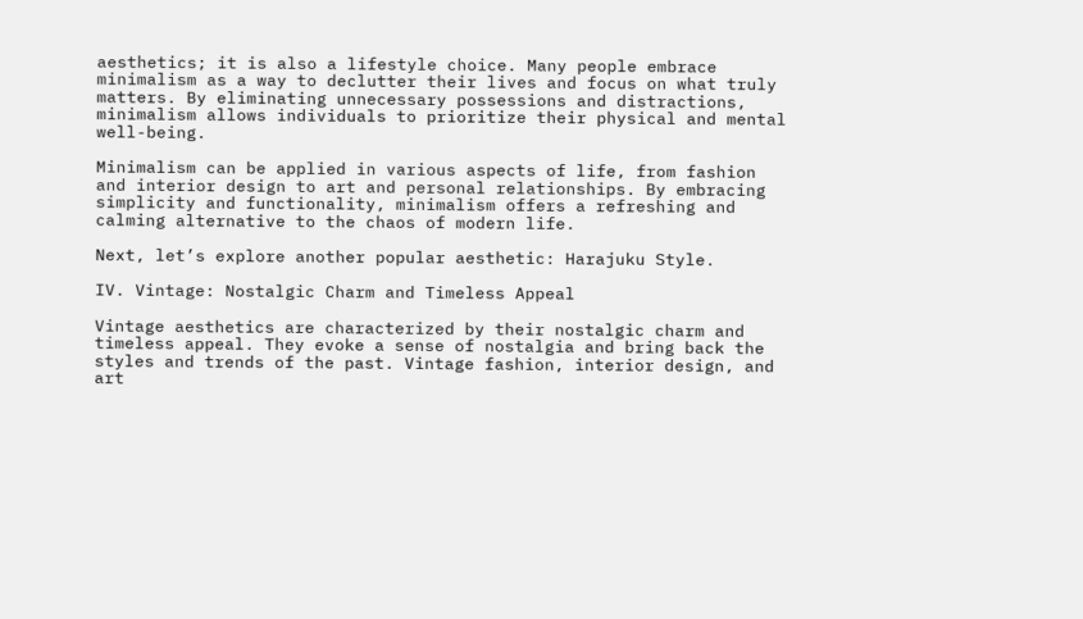aesthetics; it is also a lifestyle choice. Many people embrace minimalism as a way to declutter their lives and focus on what truly matters. By eliminating unnecessary possessions and distractions, minimalism allows individuals to prioritize their physical and mental well-being.

Minimalism can be applied in various aspects of life, from fashion and interior design to art and personal relationships. By embracing simplicity and functionality, minimalism offers a refreshing and calming alternative to the chaos of modern life.

Next, let’s explore another popular aesthetic: Harajuku Style.

IV. Vintage: Nostalgic Charm and Timeless Appeal

Vintage aesthetics are characterized by their nostalgic charm and timeless appeal. They evoke a sense of nostalgia and bring back the styles and trends of the past. Vintage fashion, interior design, and art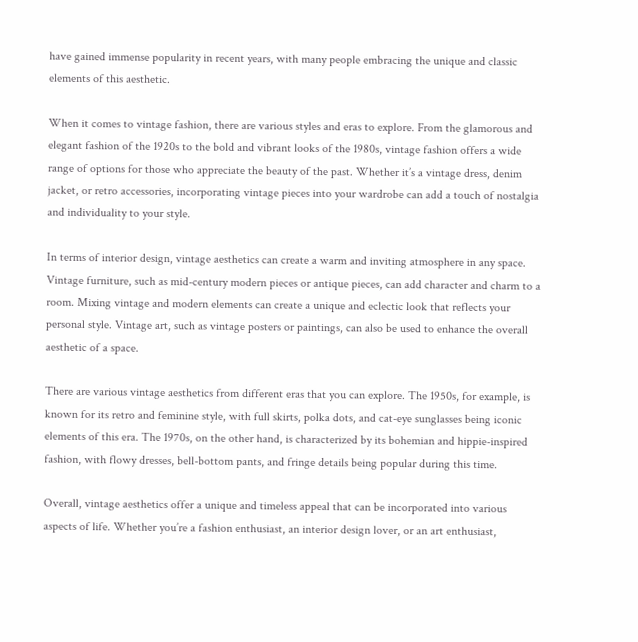have gained immense popularity in recent years, with many people embracing the unique and classic elements of this aesthetic.

When it comes to vintage fashion, there are various styles and eras to explore. From the glamorous and elegant fashion of the 1920s to the bold and vibrant looks of the 1980s, vintage fashion offers a wide range of options for those who appreciate the beauty of the past. Whether it’s a vintage dress, denim jacket, or retro accessories, incorporating vintage pieces into your wardrobe can add a touch of nostalgia and individuality to your style.

In terms of interior design, vintage aesthetics can create a warm and inviting atmosphere in any space. Vintage furniture, such as mid-century modern pieces or antique pieces, can add character and charm to a room. Mixing vintage and modern elements can create a unique and eclectic look that reflects your personal style. Vintage art, such as vintage posters or paintings, can also be used to enhance the overall aesthetic of a space.

There are various vintage aesthetics from different eras that you can explore. The 1950s, for example, is known for its retro and feminine style, with full skirts, polka dots, and cat-eye sunglasses being iconic elements of this era. The 1970s, on the other hand, is characterized by its bohemian and hippie-inspired fashion, with flowy dresses, bell-bottom pants, and fringe details being popular during this time.

Overall, vintage aesthetics offer a unique and timeless appeal that can be incorporated into various aspects of life. Whether you’re a fashion enthusiast, an interior design lover, or an art enthusiast,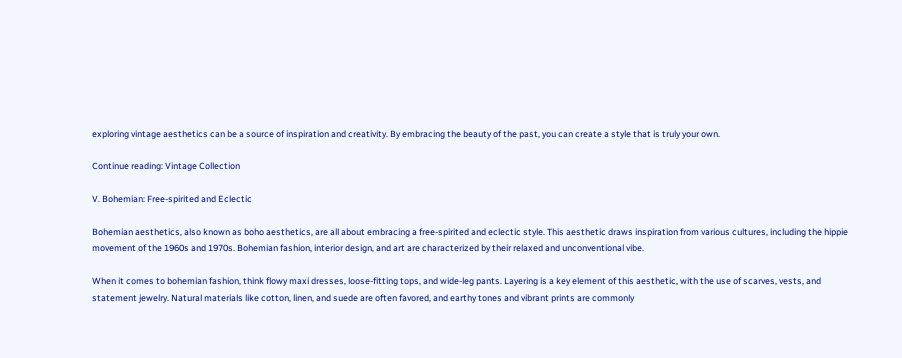exploring vintage aesthetics can be a source of inspiration and creativity. By embracing the beauty of the past, you can create a style that is truly your own.

Continue reading: Vintage Collection

V. Bohemian: Free-spirited and Eclectic

Bohemian aesthetics, also known as boho aesthetics, are all about embracing a free-spirited and eclectic style. This aesthetic draws inspiration from various cultures, including the hippie movement of the 1960s and 1970s. Bohemian fashion, interior design, and art are characterized by their relaxed and unconventional vibe.

When it comes to bohemian fashion, think flowy maxi dresses, loose-fitting tops, and wide-leg pants. Layering is a key element of this aesthetic, with the use of scarves, vests, and statement jewelry. Natural materials like cotton, linen, and suede are often favored, and earthy tones and vibrant prints are commonly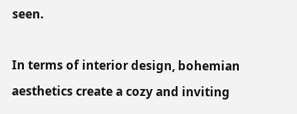seen.

In terms of interior design, bohemian aesthetics create a cozy and inviting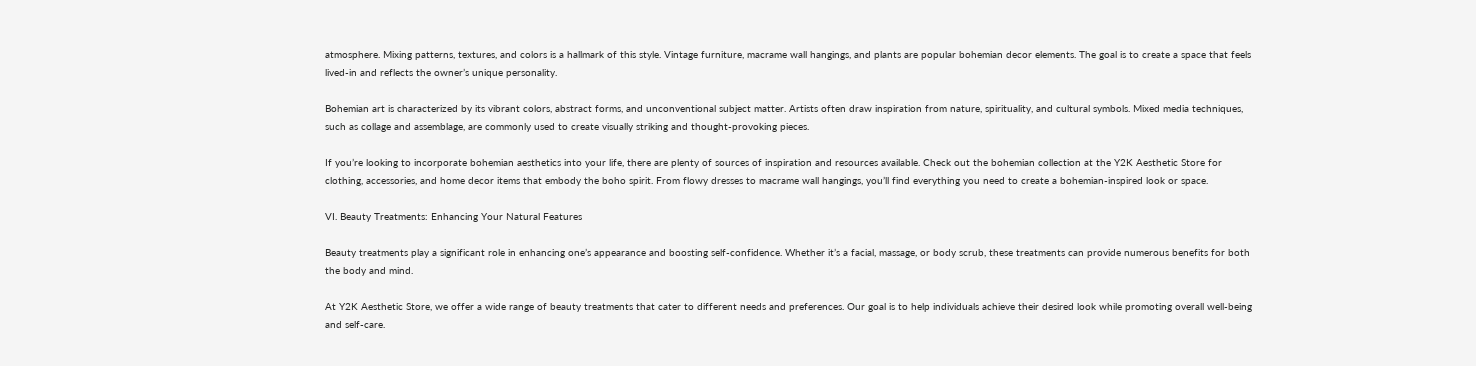atmosphere. Mixing patterns, textures, and colors is a hallmark of this style. Vintage furniture, macrame wall hangings, and plants are popular bohemian decor elements. The goal is to create a space that feels lived-in and reflects the owner’s unique personality.

Bohemian art is characterized by its vibrant colors, abstract forms, and unconventional subject matter. Artists often draw inspiration from nature, spirituality, and cultural symbols. Mixed media techniques, such as collage and assemblage, are commonly used to create visually striking and thought-provoking pieces.

If you’re looking to incorporate bohemian aesthetics into your life, there are plenty of sources of inspiration and resources available. Check out the bohemian collection at the Y2K Aesthetic Store for clothing, accessories, and home decor items that embody the boho spirit. From flowy dresses to macrame wall hangings, you’ll find everything you need to create a bohemian-inspired look or space.

VI. Beauty Treatments: Enhancing Your Natural Features

Beauty treatments play a significant role in enhancing one’s appearance and boosting self-confidence. Whether it’s a facial, massage, or body scrub, these treatments can provide numerous benefits for both the body and mind.

At Y2K Aesthetic Store, we offer a wide range of beauty treatments that cater to different needs and preferences. Our goal is to help individuals achieve their desired look while promoting overall well-being and self-care.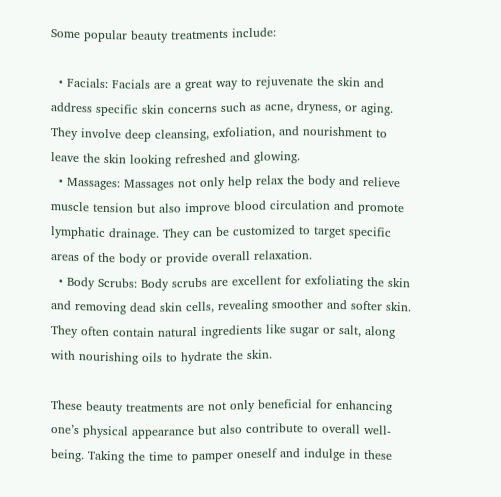Some popular beauty treatments include:

  • Facials: Facials are a great way to rejuvenate the skin and address specific skin concerns such as acne, dryness, or aging. They involve deep cleansing, exfoliation, and nourishment to leave the skin looking refreshed and glowing.
  • Massages: Massages not only help relax the body and relieve muscle tension but also improve blood circulation and promote lymphatic drainage. They can be customized to target specific areas of the body or provide overall relaxation.
  • Body Scrubs: Body scrubs are excellent for exfoliating the skin and removing dead skin cells, revealing smoother and softer skin. They often contain natural ingredients like sugar or salt, along with nourishing oils to hydrate the skin.

These beauty treatments are not only beneficial for enhancing one’s physical appearance but also contribute to overall well-being. Taking the time to pamper oneself and indulge in these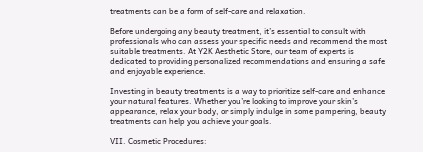treatments can be a form of self-care and relaxation.

Before undergoing any beauty treatment, it’s essential to consult with professionals who can assess your specific needs and recommend the most suitable treatments. At Y2K Aesthetic Store, our team of experts is dedicated to providing personalized recommendations and ensuring a safe and enjoyable experience.

Investing in beauty treatments is a way to prioritize self-care and enhance your natural features. Whether you’re looking to improve your skin’s appearance, relax your body, or simply indulge in some pampering, beauty treatments can help you achieve your goals.

VII. Cosmetic Procedures: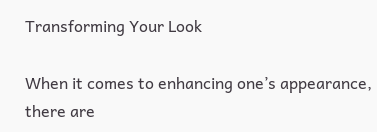Transforming Your Look

When it comes to enhancing one’s appearance, there are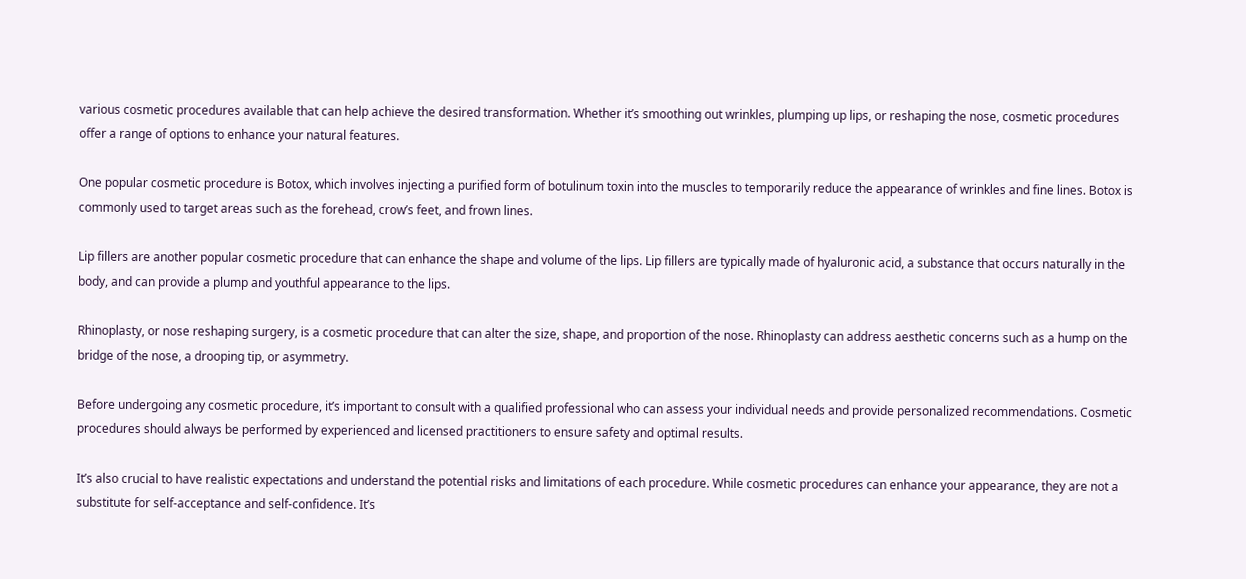various cosmetic procedures available that can help achieve the desired transformation. Whether it’s smoothing out wrinkles, plumping up lips, or reshaping the nose, cosmetic procedures offer a range of options to enhance your natural features.

One popular cosmetic procedure is Botox, which involves injecting a purified form of botulinum toxin into the muscles to temporarily reduce the appearance of wrinkles and fine lines. Botox is commonly used to target areas such as the forehead, crow’s feet, and frown lines.

Lip fillers are another popular cosmetic procedure that can enhance the shape and volume of the lips. Lip fillers are typically made of hyaluronic acid, a substance that occurs naturally in the body, and can provide a plump and youthful appearance to the lips.

Rhinoplasty, or nose reshaping surgery, is a cosmetic procedure that can alter the size, shape, and proportion of the nose. Rhinoplasty can address aesthetic concerns such as a hump on the bridge of the nose, a drooping tip, or asymmetry.

Before undergoing any cosmetic procedure, it’s important to consult with a qualified professional who can assess your individual needs and provide personalized recommendations. Cosmetic procedures should always be performed by experienced and licensed practitioners to ensure safety and optimal results.

It’s also crucial to have realistic expectations and understand the potential risks and limitations of each procedure. While cosmetic procedures can enhance your appearance, they are not a substitute for self-acceptance and self-confidence. It’s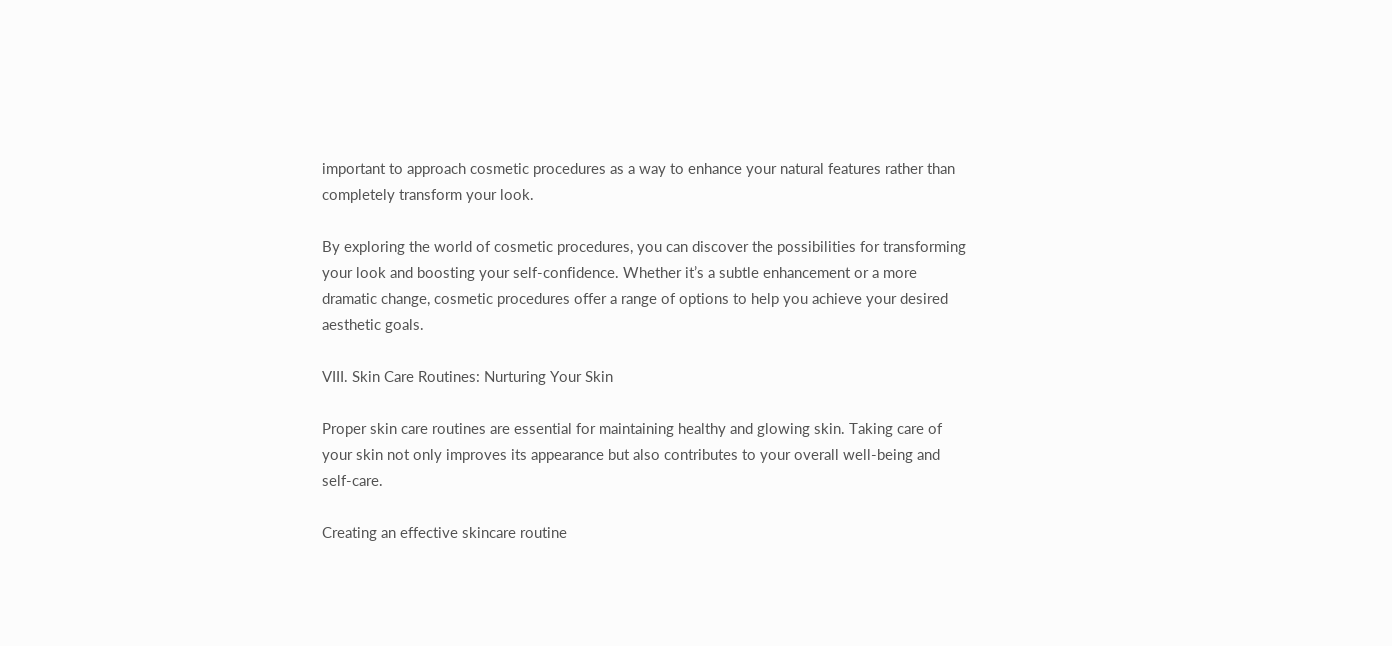important to approach cosmetic procedures as a way to enhance your natural features rather than completely transform your look.

By exploring the world of cosmetic procedures, you can discover the possibilities for transforming your look and boosting your self-confidence. Whether it’s a subtle enhancement or a more dramatic change, cosmetic procedures offer a range of options to help you achieve your desired aesthetic goals.

VIII. Skin Care Routines: Nurturing Your Skin

Proper skin care routines are essential for maintaining healthy and glowing skin. Taking care of your skin not only improves its appearance but also contributes to your overall well-being and self-care.

Creating an effective skincare routine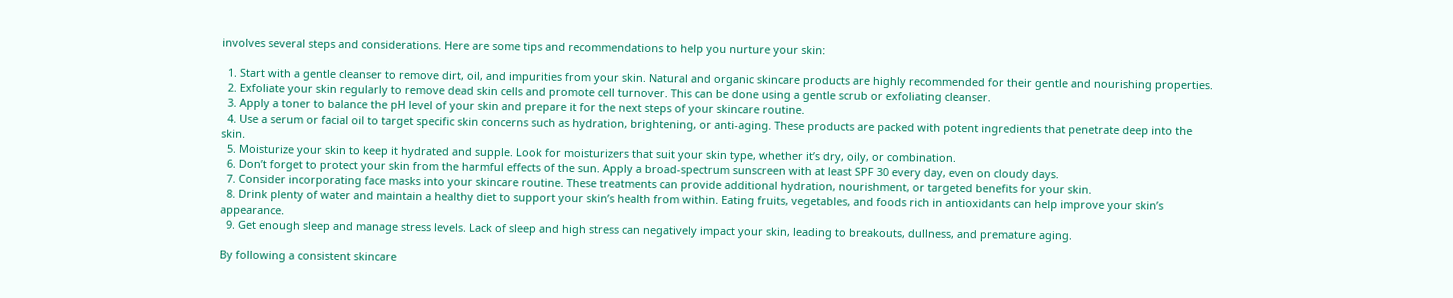involves several steps and considerations. Here are some tips and recommendations to help you nurture your skin:

  1. Start with a gentle cleanser to remove dirt, oil, and impurities from your skin. Natural and organic skincare products are highly recommended for their gentle and nourishing properties.
  2. Exfoliate your skin regularly to remove dead skin cells and promote cell turnover. This can be done using a gentle scrub or exfoliating cleanser.
  3. Apply a toner to balance the pH level of your skin and prepare it for the next steps of your skincare routine.
  4. Use a serum or facial oil to target specific skin concerns such as hydration, brightening, or anti-aging. These products are packed with potent ingredients that penetrate deep into the skin.
  5. Moisturize your skin to keep it hydrated and supple. Look for moisturizers that suit your skin type, whether it’s dry, oily, or combination.
  6. Don’t forget to protect your skin from the harmful effects of the sun. Apply a broad-spectrum sunscreen with at least SPF 30 every day, even on cloudy days.
  7. Consider incorporating face masks into your skincare routine. These treatments can provide additional hydration, nourishment, or targeted benefits for your skin.
  8. Drink plenty of water and maintain a healthy diet to support your skin’s health from within. Eating fruits, vegetables, and foods rich in antioxidants can help improve your skin’s appearance.
  9. Get enough sleep and manage stress levels. Lack of sleep and high stress can negatively impact your skin, leading to breakouts, dullness, and premature aging.

By following a consistent skincare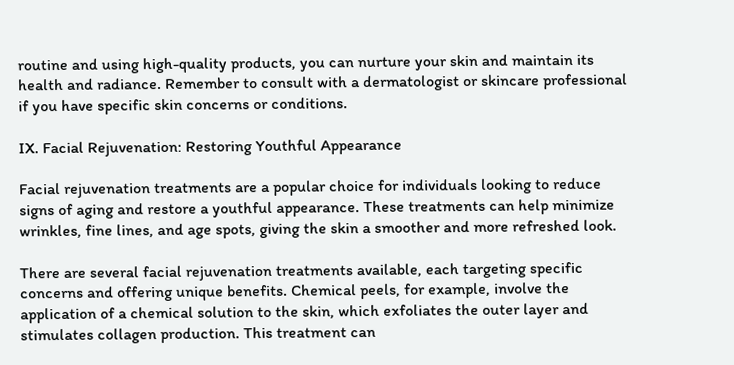routine and using high-quality products, you can nurture your skin and maintain its health and radiance. Remember to consult with a dermatologist or skincare professional if you have specific skin concerns or conditions.

IX. Facial Rejuvenation: Restoring Youthful Appearance

Facial rejuvenation treatments are a popular choice for individuals looking to reduce signs of aging and restore a youthful appearance. These treatments can help minimize wrinkles, fine lines, and age spots, giving the skin a smoother and more refreshed look.

There are several facial rejuvenation treatments available, each targeting specific concerns and offering unique benefits. Chemical peels, for example, involve the application of a chemical solution to the skin, which exfoliates the outer layer and stimulates collagen production. This treatment can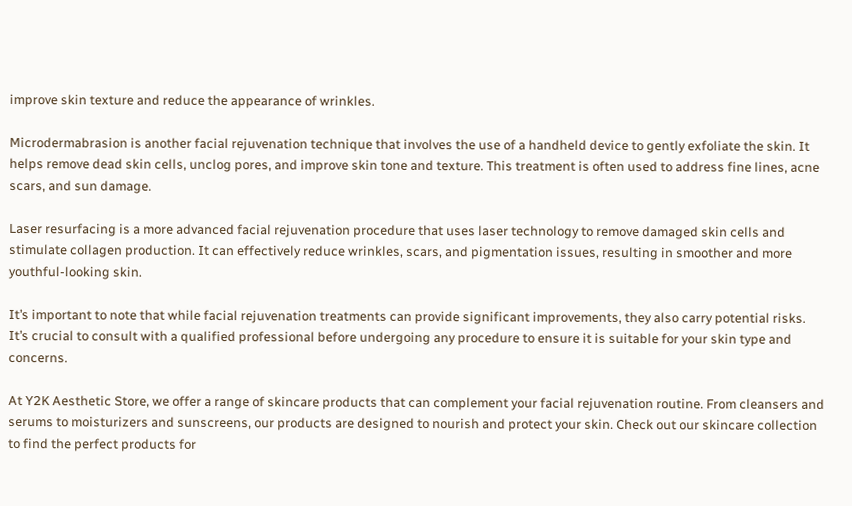improve skin texture and reduce the appearance of wrinkles.

Microdermabrasion is another facial rejuvenation technique that involves the use of a handheld device to gently exfoliate the skin. It helps remove dead skin cells, unclog pores, and improve skin tone and texture. This treatment is often used to address fine lines, acne scars, and sun damage.

Laser resurfacing is a more advanced facial rejuvenation procedure that uses laser technology to remove damaged skin cells and stimulate collagen production. It can effectively reduce wrinkles, scars, and pigmentation issues, resulting in smoother and more youthful-looking skin.

It’s important to note that while facial rejuvenation treatments can provide significant improvements, they also carry potential risks. It’s crucial to consult with a qualified professional before undergoing any procedure to ensure it is suitable for your skin type and concerns.

At Y2K Aesthetic Store, we offer a range of skincare products that can complement your facial rejuvenation routine. From cleansers and serums to moisturizers and sunscreens, our products are designed to nourish and protect your skin. Check out our skincare collection to find the perfect products for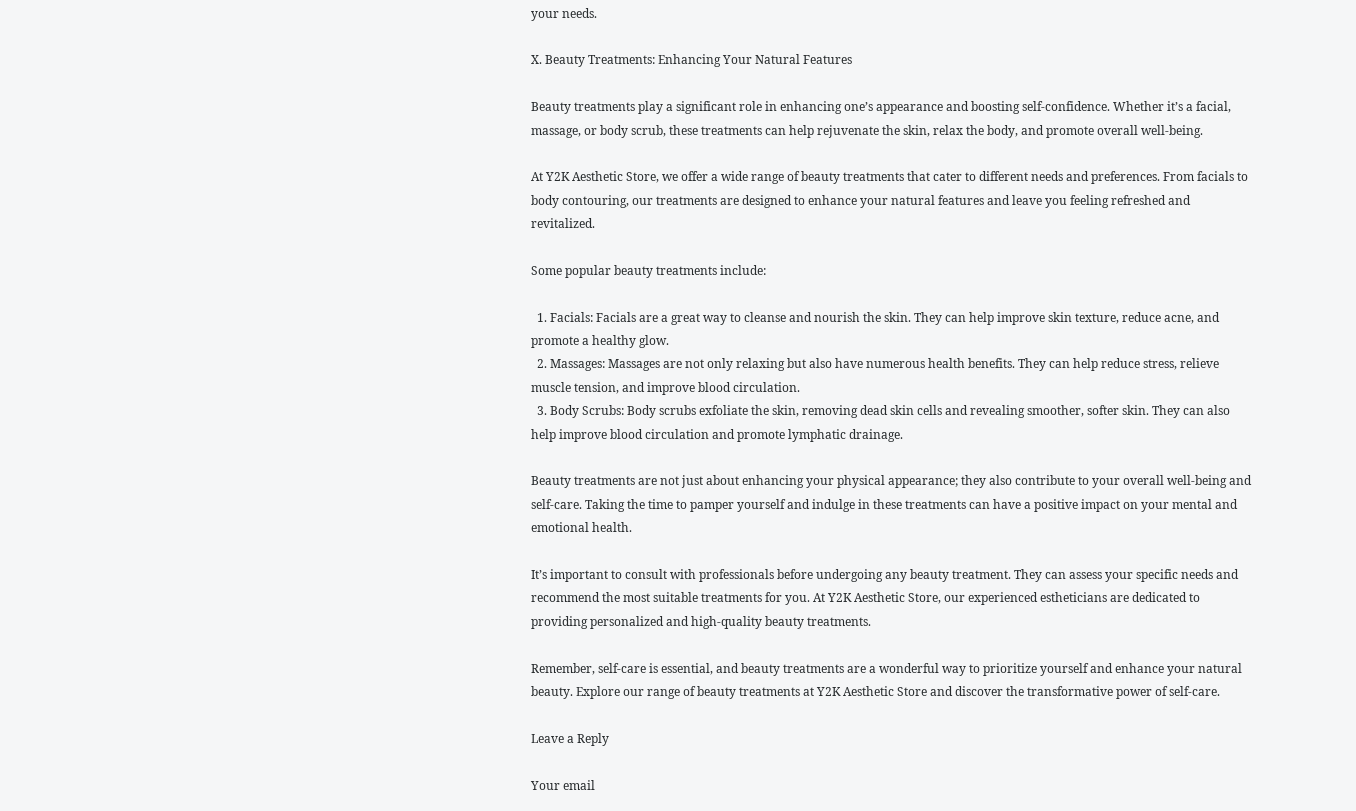your needs.

X. Beauty Treatments: Enhancing Your Natural Features

Beauty treatments play a significant role in enhancing one’s appearance and boosting self-confidence. Whether it’s a facial, massage, or body scrub, these treatments can help rejuvenate the skin, relax the body, and promote overall well-being.

At Y2K Aesthetic Store, we offer a wide range of beauty treatments that cater to different needs and preferences. From facials to body contouring, our treatments are designed to enhance your natural features and leave you feeling refreshed and revitalized.

Some popular beauty treatments include:

  1. Facials: Facials are a great way to cleanse and nourish the skin. They can help improve skin texture, reduce acne, and promote a healthy glow.
  2. Massages: Massages are not only relaxing but also have numerous health benefits. They can help reduce stress, relieve muscle tension, and improve blood circulation.
  3. Body Scrubs: Body scrubs exfoliate the skin, removing dead skin cells and revealing smoother, softer skin. They can also help improve blood circulation and promote lymphatic drainage.

Beauty treatments are not just about enhancing your physical appearance; they also contribute to your overall well-being and self-care. Taking the time to pamper yourself and indulge in these treatments can have a positive impact on your mental and emotional health.

It’s important to consult with professionals before undergoing any beauty treatment. They can assess your specific needs and recommend the most suitable treatments for you. At Y2K Aesthetic Store, our experienced estheticians are dedicated to providing personalized and high-quality beauty treatments.

Remember, self-care is essential, and beauty treatments are a wonderful way to prioritize yourself and enhance your natural beauty. Explore our range of beauty treatments at Y2K Aesthetic Store and discover the transformative power of self-care.

Leave a Reply

Your email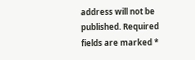address will not be published. Required fields are marked *